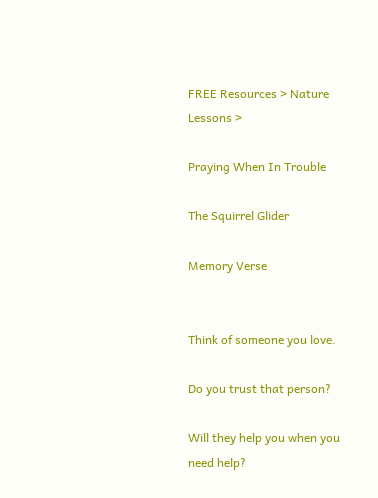FREE Resources > Nature Lessons >

Praying When In Trouble

The Squirrel Glider

Memory Verse


Think of someone you love.

Do you trust that person?

Will they help you when you need help?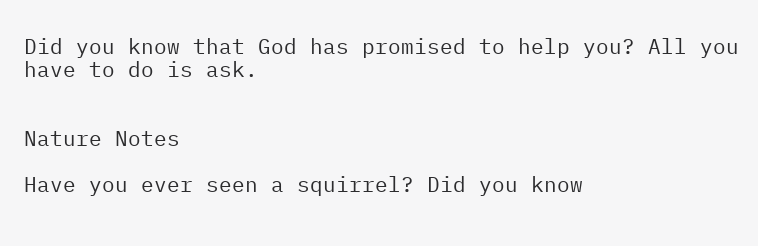Did you know that God has promised to help you? All you have to do is ask.


Nature Notes

Have you ever seen a squirrel? Did you know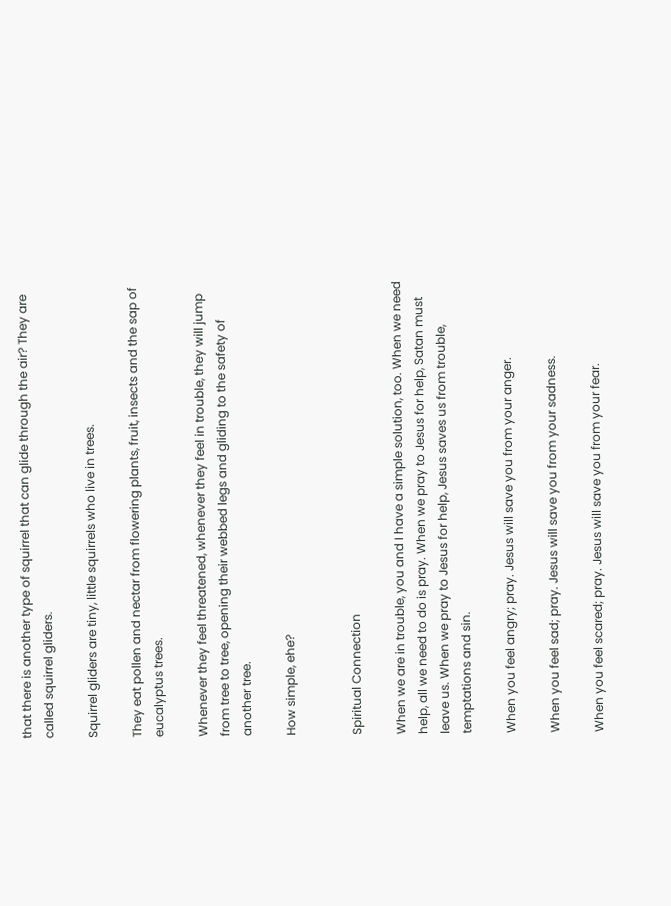that there is another type of squirrel that can glide through the air? They are called squirrel gliders.

Squirrel gliders are tiny, little squirrels who live in trees.

They eat pollen and nectar from flowering plants, fruit, insects and the sap of eucalyptus trees.

Whenever they feel threatened, whenever they feel in trouble, they will jump from tree to tree, opening their webbed legs and gliding to the safety of another tree.

How simple, ehe?


Spiritual Connection

When we are in trouble, you and I have a simple solution, too. When we need help, all we need to do is pray. When we pray to Jesus for help, Satan must leave us. When we pray to Jesus for help, Jesus saves us from trouble, temptations and sin.

When you feel angry; pray. Jesus will save you from your anger.

When you feel sad; pray. Jesus will save you from your sadness.

When you feel scared; pray. Jesus will save you from your fear.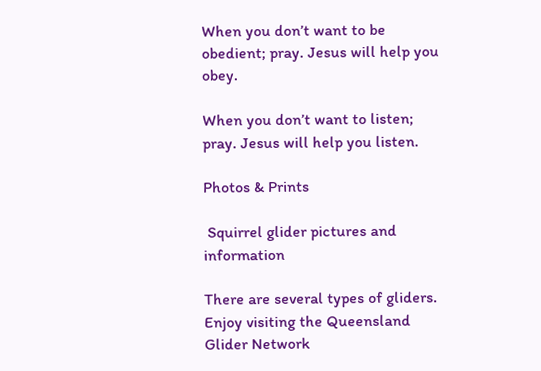When you don’t want to be obedient; pray. Jesus will help you obey.

When you don’t want to listen; pray. Jesus will help you listen.

Photos & Prints

 Squirrel glider pictures and information

There are several types of gliders. Enjoy visiting the Queensland Glider Network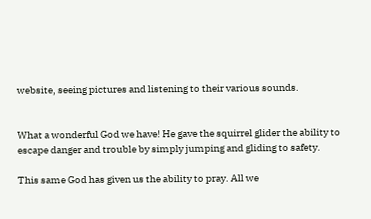website, seeing pictures and listening to their various sounds.


What a wonderful God we have! He gave the squirrel glider the ability to escape danger and trouble by simply jumping and gliding to safety.

This same God has given us the ability to pray. All we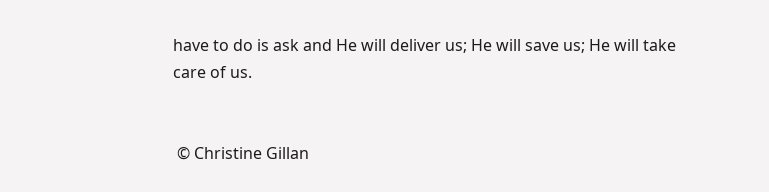have to do is ask and He will deliver us; He will save us; He will take care of us.


 © Christine Gillan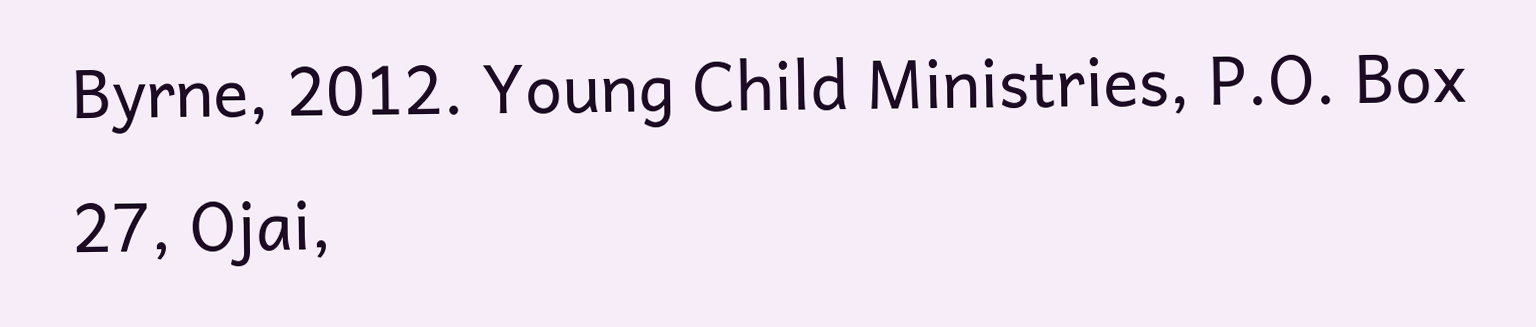Byrne, 2012. Young Child Ministries, P.O. Box 27, Ojai,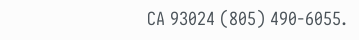CA 93024 (805) 490-6055.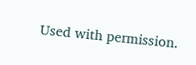Used with permission.